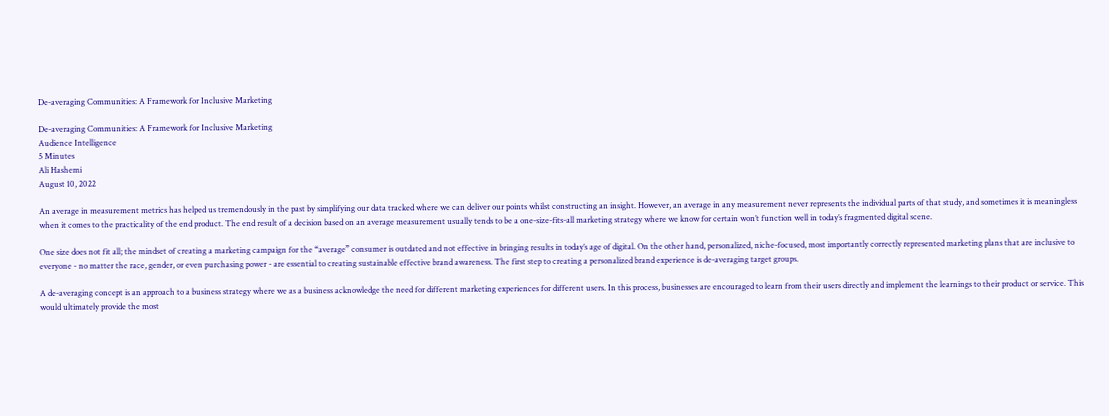De-averaging Communities: A Framework for Inclusive Marketing

De-averaging Communities: A Framework for Inclusive Marketing
Audience Intelligence
5 Minutes
Ali Hashemi
August 10, 2022

An average in measurement metrics has helped us tremendously in the past by simplifying our data tracked where we can deliver our points whilst constructing an insight. However, an average in any measurement never represents the individual parts of that study, and sometimes it is meaningless when it comes to the practicality of the end product. The end result of a decision based on an average measurement usually tends to be a one-size-fits-all marketing strategy where we know for certain won’t function well in today’s fragmented digital scene.

One size does not fit all; the mindset of creating a marketing campaign for the “average” consumer is outdated and not effective in bringing results in today’s age of digital. On the other hand, personalized, niche-focused, most importantly correctly represented marketing plans that are inclusive to everyone - no matter the race, gender, or even purchasing power - are essential to creating sustainable effective brand awareness. The first step to creating a personalized brand experience is de-averaging target groups.

A de-averaging concept is an approach to a business strategy where we as a business acknowledge the need for different marketing experiences for different users. In this process, businesses are encouraged to learn from their users directly and implement the learnings to their product or service. This would ultimately provide the most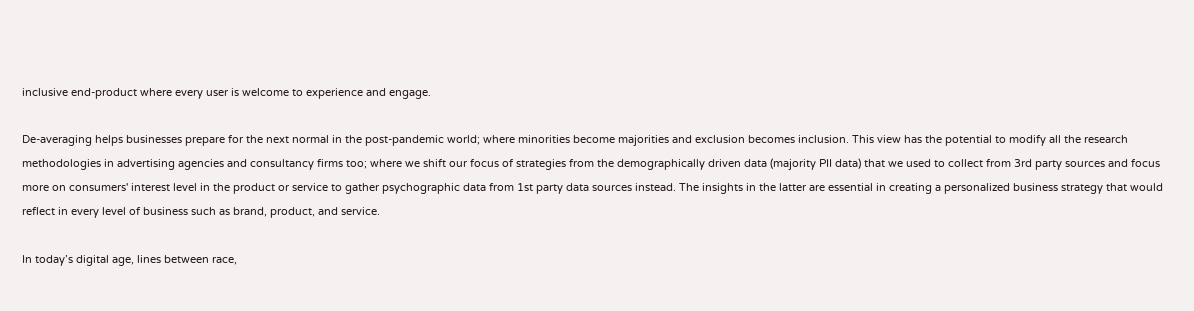inclusive end-product where every user is welcome to experience and engage.

De-averaging helps businesses prepare for the next normal in the post-pandemic world; where minorities become majorities and exclusion becomes inclusion. This view has the potential to modify all the research methodologies in advertising agencies and consultancy firms too; where we shift our focus of strategies from the demographically driven data (majority PII data) that we used to collect from 3rd party sources and focus more on consumers' interest level in the product or service to gather psychographic data from 1st party data sources instead. The insights in the latter are essential in creating a personalized business strategy that would reflect in every level of business such as brand, product, and service.

In today’s digital age, lines between race,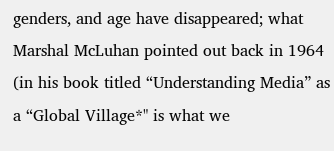genders, and age have disappeared; what Marshal McLuhan pointed out back in 1964 (in his book titled “Understanding Media” as a “Global Village*" is what we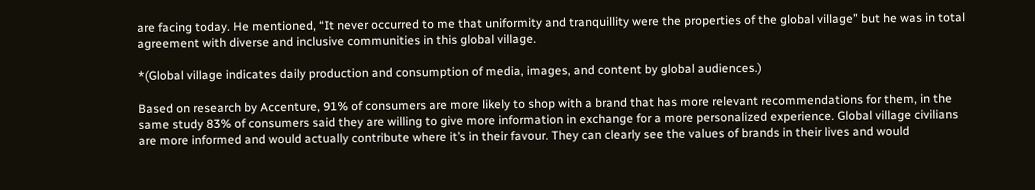are facing today. He mentioned, “It never occurred to me that uniformity and tranquillity were the properties of the global village” but he was in total agreement with diverse and inclusive communities in this global village.

*(Global village indicates daily production and consumption of media, images, and content by global audiences.)

Based on research by Accenture, 91% of consumers are more likely to shop with a brand that has more relevant recommendations for them, in the same study 83% of consumers said they are willing to give more information in exchange for a more personalized experience. Global village civilians are more informed and would actually contribute where it’s in their favour. They can clearly see the values of brands in their lives and would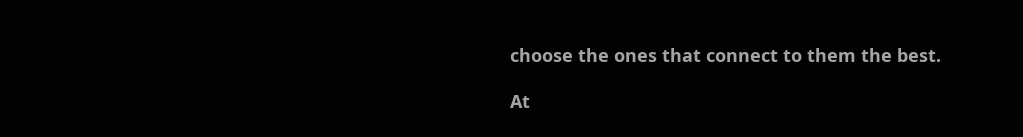choose the ones that connect to them the best.

At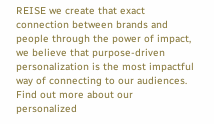REISE we create that exact connection between brands and people through the power of impact, we believe that purpose-driven personalization is the most impactful way of connecting to our audiences. Find out more about our personalized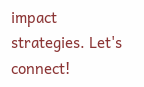impact strategies. Let's connect!